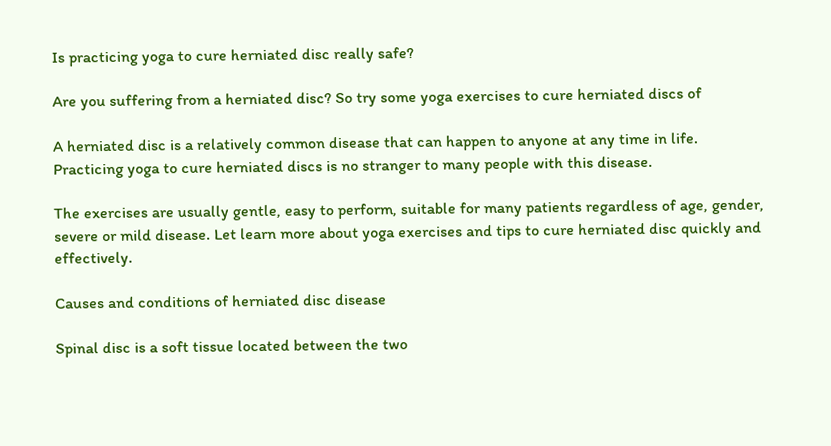Is practicing yoga to cure herniated disc really safe?

Are you suffering from a herniated disc? So try some yoga exercises to cure herniated discs of

A herniated disc is a relatively common disease that can happen to anyone at any time in life. Practicing yoga to cure herniated discs is no stranger to many people with this disease.

The exercises are usually gentle, easy to perform, suitable for many patients regardless of age, gender, severe or mild disease. Let learn more about yoga exercises and tips to cure herniated disc quickly and effectively.

Causes and conditions of herniated disc disease

Spinal disc is a soft tissue located between the two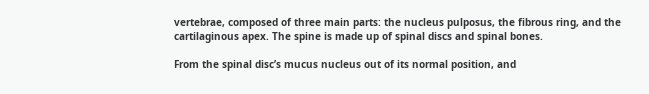vertebrae, composed of three main parts: the nucleus pulposus, the fibrous ring, and the cartilaginous apex. The spine is made up of spinal discs and spinal bones.

From the spinal disc’s mucus nucleus out of its normal position, and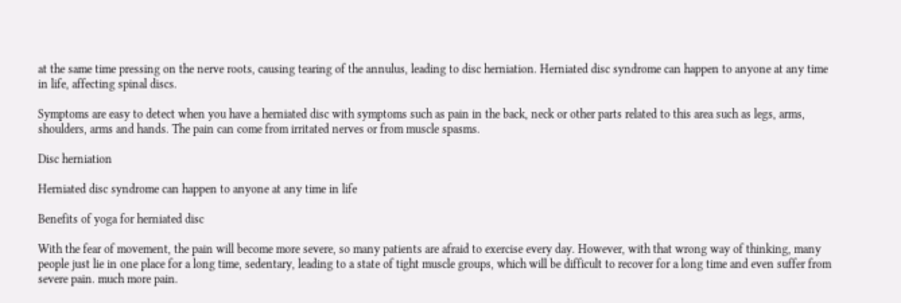at the same time pressing on the nerve roots, causing tearing of the annulus, leading to disc herniation. Herniated disc syndrome can happen to anyone at any time in life, affecting spinal discs.

Symptoms are easy to detect when you have a herniated disc with symptoms such as pain in the back, neck or other parts related to this area such as legs, arms, shoulders, arms and hands. The pain can come from irritated nerves or from muscle spasms.

Disc herniation

Herniated disc syndrome can happen to anyone at any time in life

Benefits of yoga for herniated disc

With the fear of movement, the pain will become more severe, so many patients are afraid to exercise every day. However, with that wrong way of thinking, many people just lie in one place for a long time, sedentary, leading to a state of tight muscle groups, which will be difficult to recover for a long time and even suffer from severe pain. much more pain.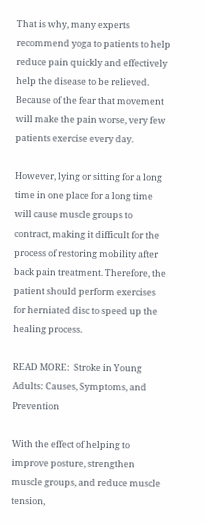That is why, many experts recommend yoga to patients to help reduce pain quickly and effectively help the disease to be relieved. Because of the fear that movement will make the pain worse, very few patients exercise every day.

However, lying or sitting for a long time in one place for a long time will cause muscle groups to contract, making it difficult for the process of restoring mobility after back pain treatment. Therefore, the patient should perform exercises for herniated disc to speed up the healing process.

READ MORE:  Stroke in Young Adults: Causes, Symptoms, and Prevention

With the effect of helping to improve posture, strengthen muscle groups, and reduce muscle tension,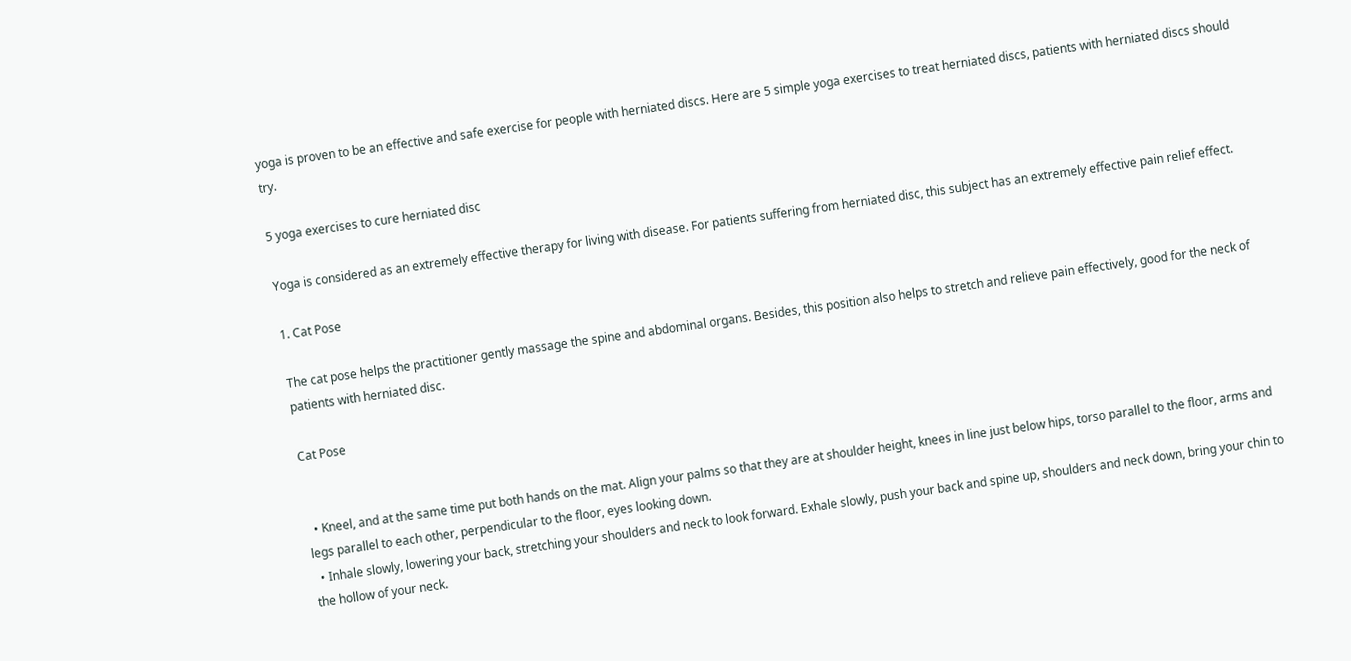yoga is proven to be an effective and safe exercise for people with herniated discs. Here are 5 simple yoga exercises to treat herniated discs, patients with herniated discs should try.

5 yoga exercises to cure herniated disc

Yoga is considered as an extremely effective therapy for living with disease. For patients suffering from herniated disc, this subject has an extremely effective pain relief effect.

1. Cat Pose

The cat pose helps the practitioner gently massage the spine and abdominal organs. Besides, this position also helps to stretch and relieve pain effectively, good for the neck of patients with herniated disc.

Cat Pose


  • Kneel, and at the same time put both hands on the mat. Align your palms so that they are at shoulder height, knees in line just below hips, torso parallel to the floor, arms and legs parallel to each other, perpendicular to the floor, eyes looking down.
  • Inhale slowly, lowering your back, stretching your shoulders and neck to look forward. Exhale slowly, push your back and spine up, shoulders and neck down, bring your chin to the hollow of your neck.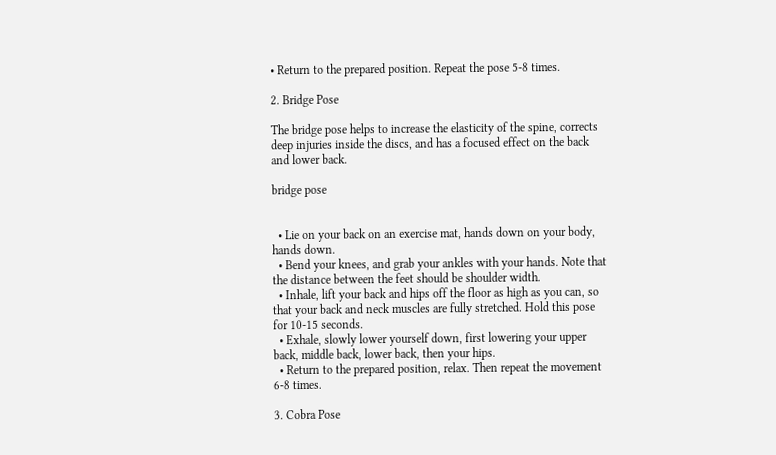• Return to the prepared position. Repeat the pose 5-8 times.

2. Bridge Pose

The bridge pose helps to increase the elasticity of the spine, corrects deep injuries inside the discs, and has a focused effect on the back and lower back.

bridge pose


  • Lie on your back on an exercise mat, hands down on your body, hands down.
  • Bend your knees, and grab your ankles with your hands. Note that the distance between the feet should be shoulder width.
  • Inhale, lift your back and hips off the floor as high as you can, so that your back and neck muscles are fully stretched. Hold this pose for 10-15 seconds.
  • Exhale, slowly lower yourself down, first lowering your upper back, middle back, lower back, then your hips.
  • Return to the prepared position, relax. Then repeat the movement 6-8 times.

3. Cobra Pose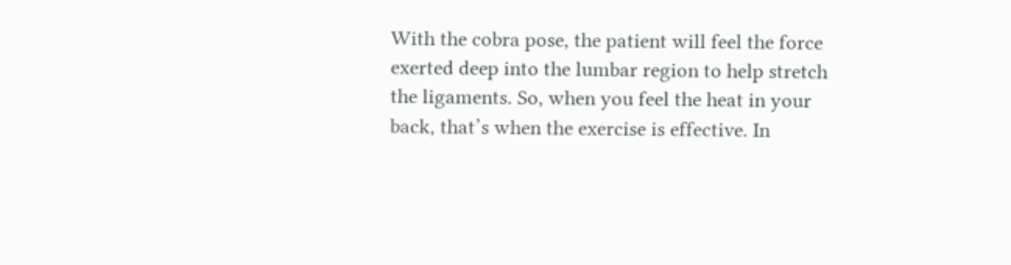With the cobra pose, the patient will feel the force exerted deep into the lumbar region to help stretch the ligaments. So, when you feel the heat in your back, that’s when the exercise is effective. In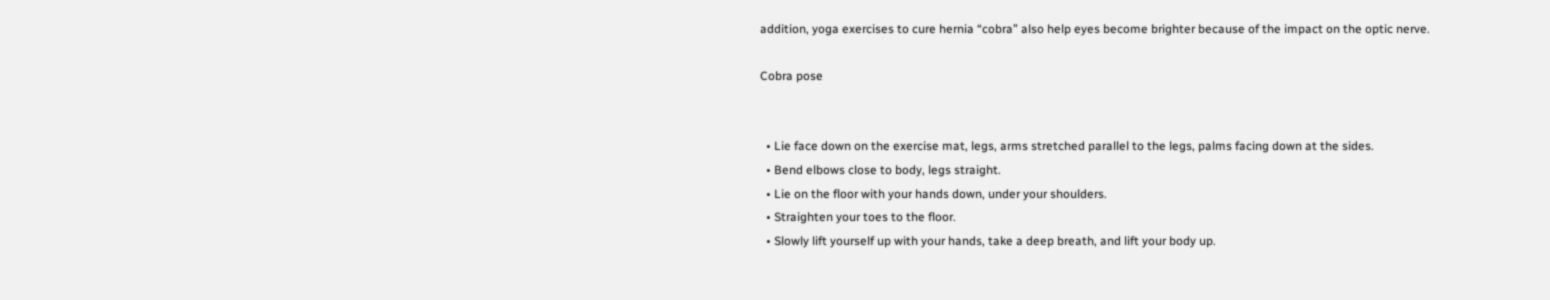addition, yoga exercises to cure hernia “cobra” also help eyes become brighter because of the impact on the optic nerve.

Cobra pose


  • Lie face down on the exercise mat, legs, arms stretched parallel to the legs, palms facing down at the sides.
  • Bend elbows close to body, legs straight.
  • Lie on the floor with your hands down, under your shoulders.
  • Straighten your toes to the floor.
  • Slowly lift yourself up with your hands, take a deep breath, and lift your body up.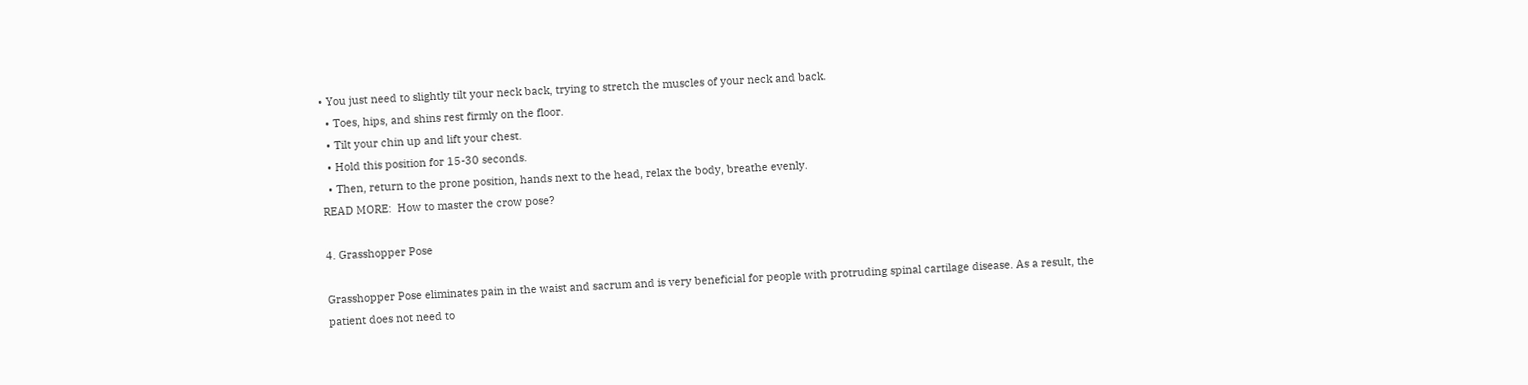• You just need to slightly tilt your neck back, trying to stretch the muscles of your neck and back.
  • Toes, hips, and shins rest firmly on the floor.
  • Tilt your chin up and lift your chest.
  • Hold this position for 15-30 seconds.
  • Then, return to the prone position, hands next to the head, relax the body, breathe evenly.
READ MORE:  How to master the crow pose?

4. Grasshopper Pose

Grasshopper Pose eliminates pain in the waist and sacrum and is very beneficial for people with protruding spinal cartilage disease. As a result, the patient does not need to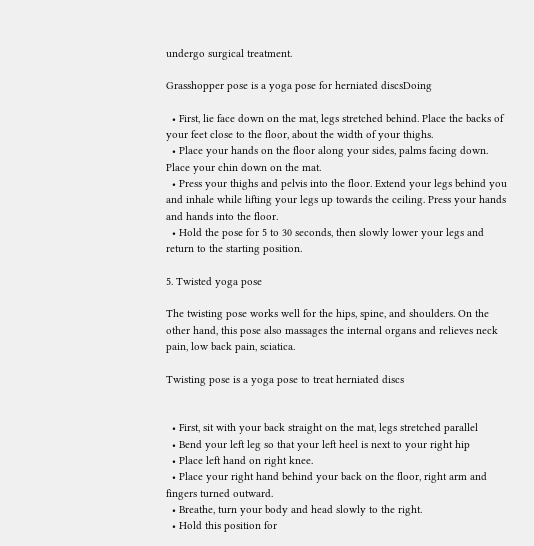undergo surgical treatment.

Grasshopper pose is a yoga pose for herniated discsDoing

  • First, lie face down on the mat, legs stretched behind. Place the backs of your feet close to the floor, about the width of your thighs.
  • Place your hands on the floor along your sides, palms facing down. Place your chin down on the mat.
  • Press your thighs and pelvis into the floor. Extend your legs behind you and inhale while lifting your legs up towards the ceiling. Press your hands and hands into the floor.
  • Hold the pose for 5 to 30 seconds, then slowly lower your legs and return to the starting position.

5. Twisted yoga pose

The twisting pose works well for the hips, spine, and shoulders. On the other hand, this pose also massages the internal organs and relieves neck pain, low back pain, sciatica.

Twisting pose is a yoga pose to treat herniated discs


  • First, sit with your back straight on the mat, legs stretched parallel
  • Bend your left leg so that your left heel is next to your right hip
  • Place left hand on right knee.
  • Place your right hand behind your back on the floor, right arm and fingers turned outward.
  • Breathe, turn your body and head slowly to the right.
  • Hold this position for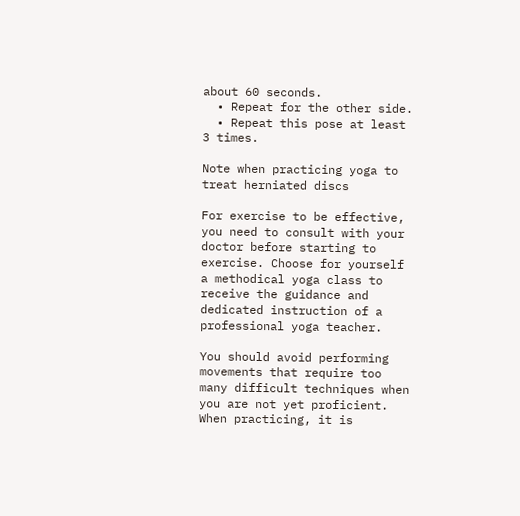about 60 seconds.
  • Repeat for the other side.
  • Repeat this pose at least 3 times.

Note when practicing yoga to treat herniated discs

For exercise to be effective, you need to consult with your doctor before starting to exercise. Choose for yourself a methodical yoga class to receive the guidance and dedicated instruction of a professional yoga teacher.

You should avoid performing movements that require too many difficult techniques when you are not yet proficient. When practicing, it is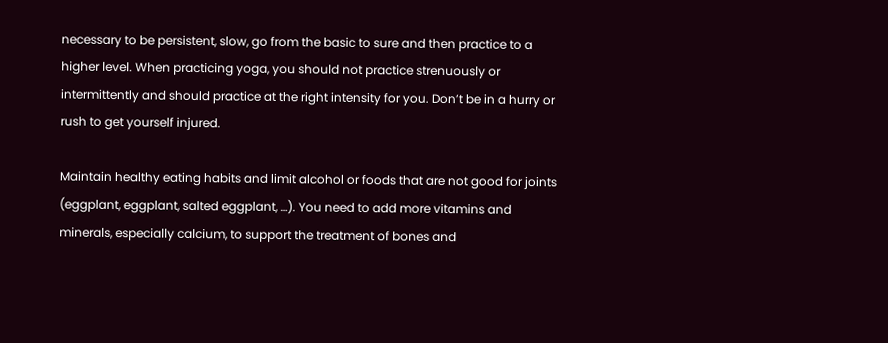necessary to be persistent, slow, go from the basic to sure and then practice to a higher level. When practicing yoga, you should not practice strenuously or intermittently and should practice at the right intensity for you. Don’t be in a hurry or rush to get yourself injured.

Maintain healthy eating habits and limit alcohol or foods that are not good for joints (eggplant, eggplant, salted eggplant, …). You need to add more vitamins and minerals, especially calcium, to support the treatment of bones and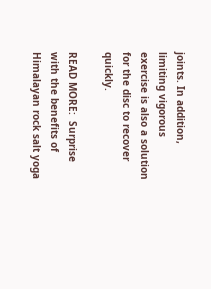joints. In addition, limiting vigorous exercise is also a solution for the disc to recover quickly.

READ MORE:  Surprise with the benefits of Himalayan rock salt yoga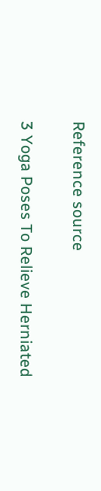Reference source

3 Yoga Poses To Relieve Herniated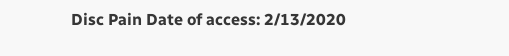Disc Pain Date of access: 2/13/2020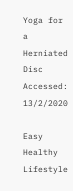Yoga for a Herniated Disc Accessed: 13/2/2020

Easy Healthy Lifestyle